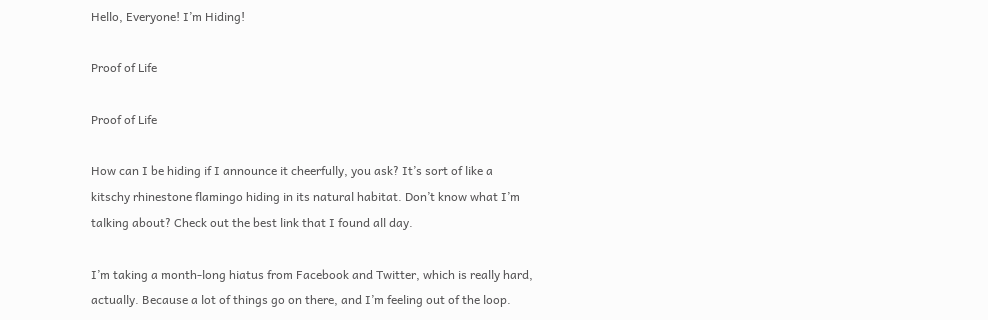Hello, Everyone! I’m Hiding!

Proof of Life

Proof of Life

How can I be hiding if I announce it cheerfully, you ask? It’s sort of like a kitschy rhinestone flamingo hiding in its natural habitat. Don’t know what I’m talking about? Check out the best link that I found all day.

I’m taking a month-long hiatus from Facebook and Twitter, which is really hard, actually. Because a lot of things go on there, and I’m feeling out of the loop.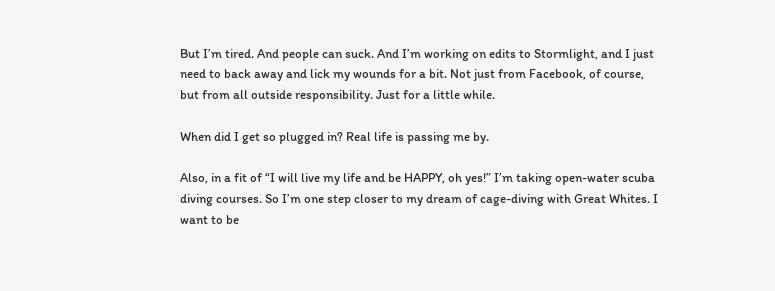But I’m tired. And people can suck. And I’m working on edits to Stormlight, and I just need to back away and lick my wounds for a bit. Not just from Facebook, of course, but from all outside responsibility. Just for a little while.

When did I get so plugged in? Real life is passing me by.

Also, in a fit of “I will live my life and be HAPPY, oh yes!” I’m taking open-water scuba diving courses. So I’m one step closer to my dream of cage-diving with Great Whites. I want to be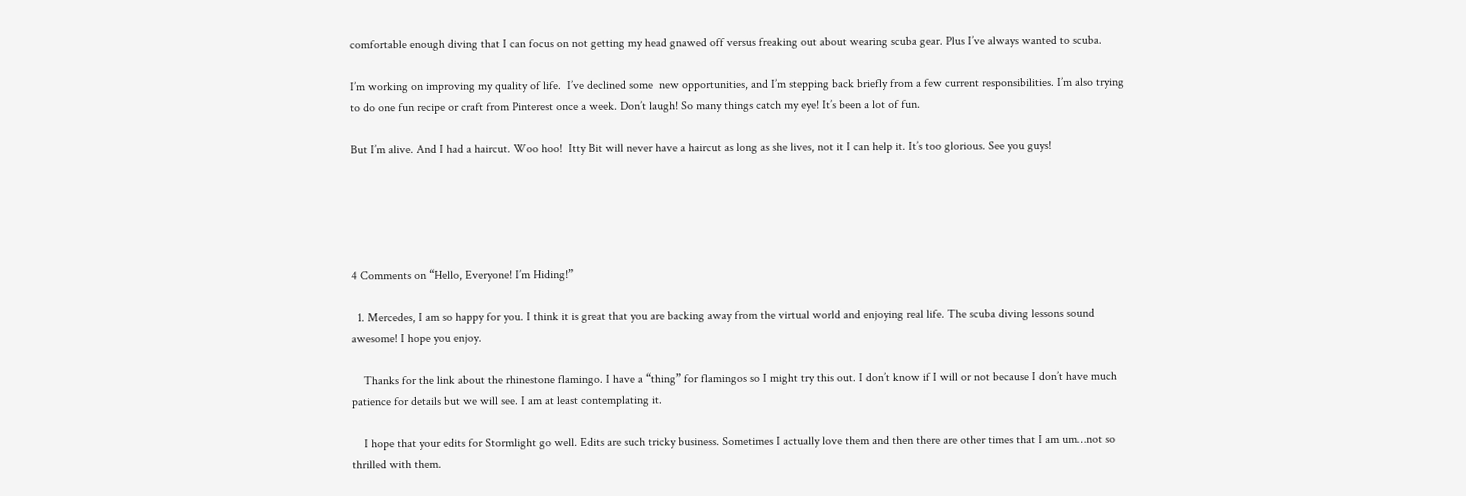comfortable enough diving that I can focus on not getting my head gnawed off versus freaking out about wearing scuba gear. Plus I’ve always wanted to scuba.

I’m working on improving my quality of life.  I’ve declined some  new opportunities, and I’m stepping back briefly from a few current responsibilities. I’m also trying to do one fun recipe or craft from Pinterest once a week. Don’t laugh! So many things catch my eye! It’s been a lot of fun.

But I’m alive. And I had a haircut. Woo hoo!  Itty Bit will never have a haircut as long as she lives, not it I can help it. It’s too glorious. See you guys!





4 Comments on “Hello, Everyone! I’m Hiding!”

  1. Mercedes, I am so happy for you. I think it is great that you are backing away from the virtual world and enjoying real life. The scuba diving lessons sound awesome! I hope you enjoy.

    Thanks for the link about the rhinestone flamingo. I have a “thing” for flamingos so I might try this out. I don’t know if I will or not because I don’t have much patience for details but we will see. I am at least contemplating it.

    I hope that your edits for Stormlight go well. Edits are such tricky business. Sometimes I actually love them and then there are other times that I am um…not so thrilled with them.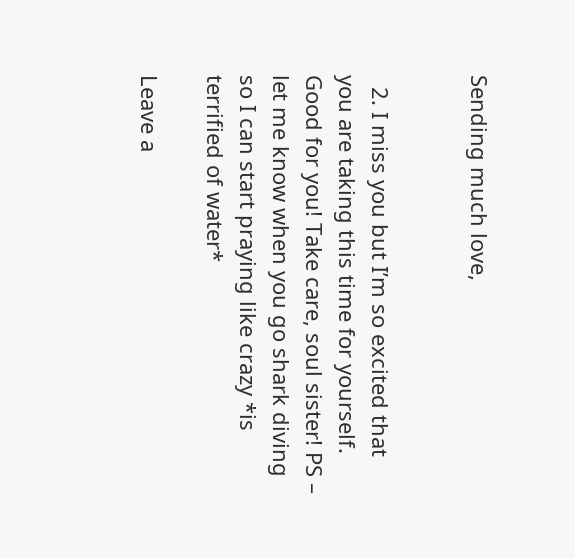Sending much love,


  2. I miss you but I’m so excited that you are taking this time for yourself. Good for you! Take care, soul sister! PS – let me know when you go shark diving so I can start praying like crazy *is terrified of water*

Leave a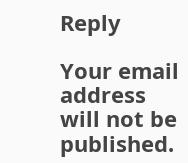Reply

Your email address will not be published.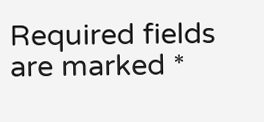Required fields are marked *